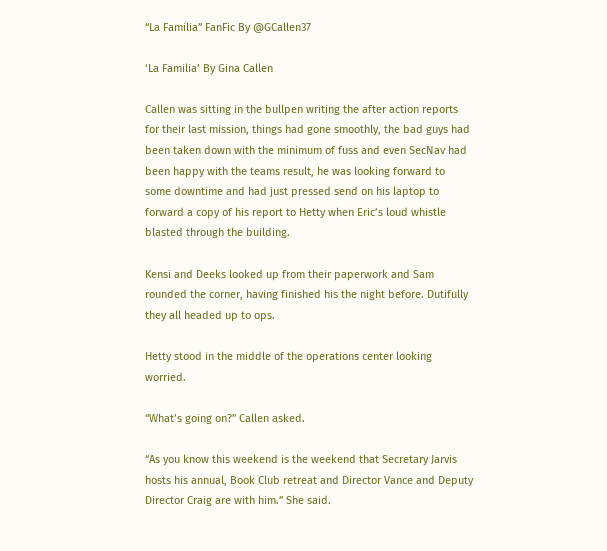“La Familia” FanFic By @GCallen37

‘La Familia’ By Gina Callen

Callen was sitting in the bullpen writing the after action reports for their last mission, things had gone smoothly, the bad guys had been taken down with the minimum of fuss and even SecNav had been happy with the teams result, he was looking forward to some downtime and had just pressed send on his laptop to forward a copy of his report to Hetty when Eric’s loud whistle blasted through the building.

Kensi and Deeks looked up from their paperwork and Sam rounded the corner, having finished his the night before. Dutifully they all headed up to ops.

Hetty stood in the middle of the operations center looking worried.

“What’s going on?” Callen asked.

“As you know this weekend is the weekend that Secretary Jarvis hosts his annual, Book Club retreat and Director Vance and Deputy Director Craig are with him.” She said.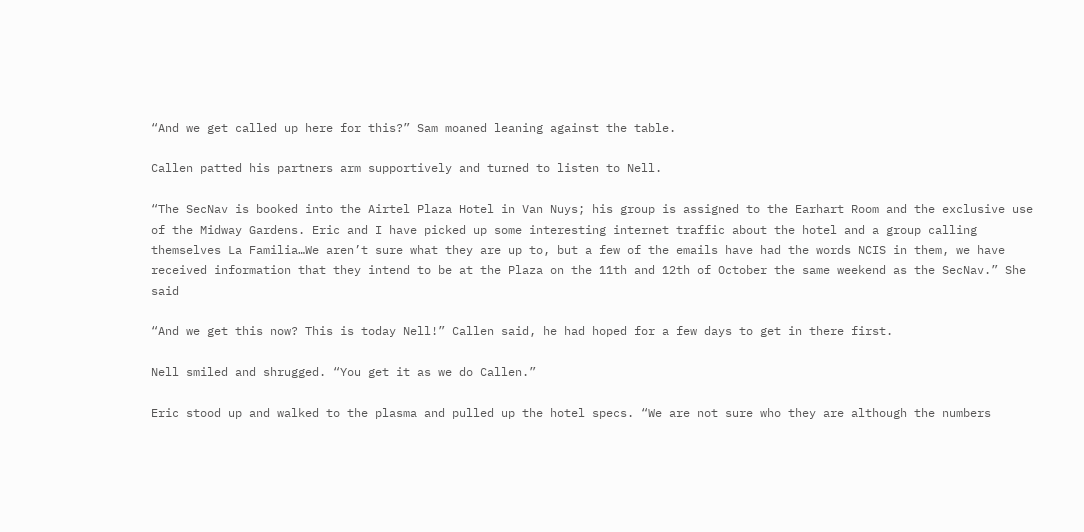“And we get called up here for this?” Sam moaned leaning against the table.

Callen patted his partners arm supportively and turned to listen to Nell.

“The SecNav is booked into the Airtel Plaza Hotel in Van Nuys; his group is assigned to the Earhart Room and the exclusive use of the Midway Gardens. Eric and I have picked up some interesting internet traffic about the hotel and a group calling themselves La Familia…We aren’t sure what they are up to, but a few of the emails have had the words NCIS in them, we have received information that they intend to be at the Plaza on the 11th and 12th of October the same weekend as the SecNav.” She said

“And we get this now? This is today Nell!” Callen said, he had hoped for a few days to get in there first.

Nell smiled and shrugged. “You get it as we do Callen.”

Eric stood up and walked to the plasma and pulled up the hotel specs. “We are not sure who they are although the numbers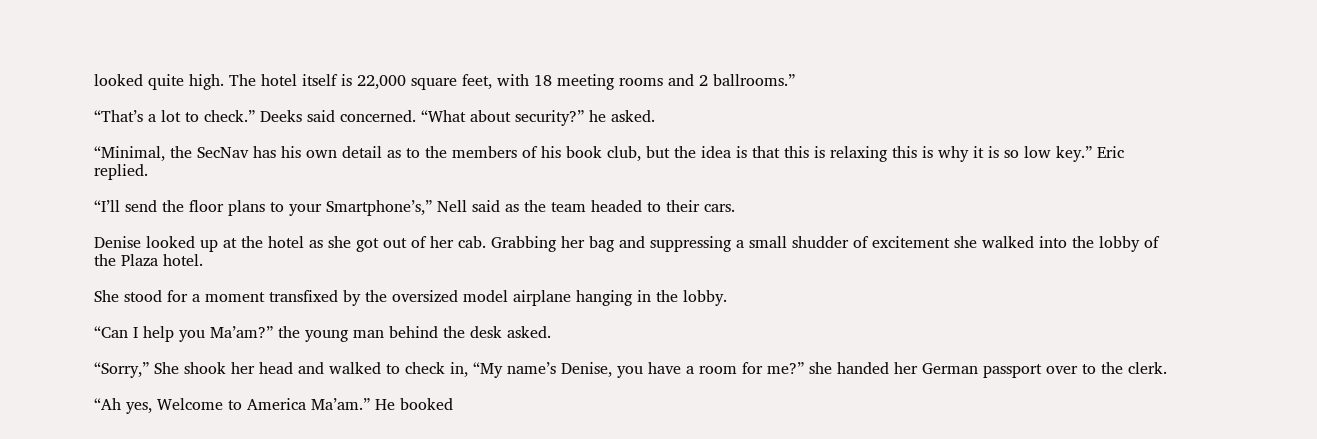looked quite high. The hotel itself is 22,000 square feet, with 18 meeting rooms and 2 ballrooms.”

“That’s a lot to check.” Deeks said concerned. “What about security?” he asked.

“Minimal, the SecNav has his own detail as to the members of his book club, but the idea is that this is relaxing this is why it is so low key.” Eric replied.

“I’ll send the floor plans to your Smartphone’s,” Nell said as the team headed to their cars.

Denise looked up at the hotel as she got out of her cab. Grabbing her bag and suppressing a small shudder of excitement she walked into the lobby of the Plaza hotel.

She stood for a moment transfixed by the oversized model airplane hanging in the lobby.

“Can I help you Ma’am?” the young man behind the desk asked.

“Sorry,” She shook her head and walked to check in, “My name’s Denise, you have a room for me?” she handed her German passport over to the clerk.

“Ah yes, Welcome to America Ma’am.” He booked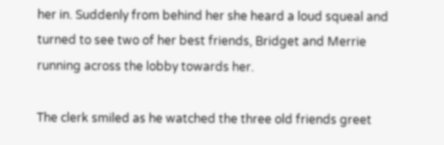her in. Suddenly from behind her she heard a loud squeal and turned to see two of her best friends, Bridget and Merrie running across the lobby towards her.

The clerk smiled as he watched the three old friends greet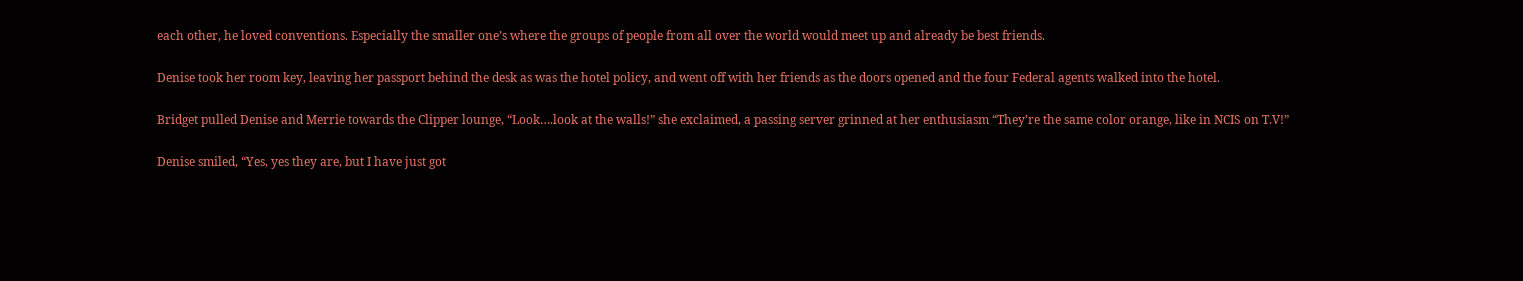each other, he loved conventions. Especially the smaller one’s where the groups of people from all over the world would meet up and already be best friends.

Denise took her room key, leaving her passport behind the desk as was the hotel policy, and went off with her friends as the doors opened and the four Federal agents walked into the hotel.

Bridget pulled Denise and Merrie towards the Clipper lounge, “Look….look at the walls!” she exclaimed, a passing server grinned at her enthusiasm “They’re the same color orange, like in NCIS on T.V!”

Denise smiled, “Yes, yes they are, but I have just got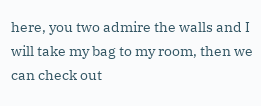here, you two admire the walls and I will take my bag to my room, then we can check out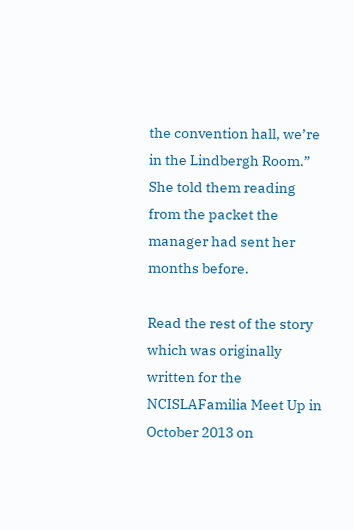the convention hall, we’re in the Lindbergh Room.” She told them reading from the packet the manager had sent her months before.

Read the rest of the story which was originally written for the NCISLAFamilia Meet Up in October 2013 on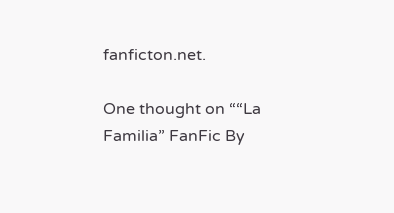fanficton.net.

One thought on ““La Familia” FanFic By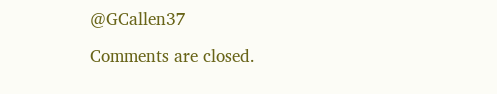@GCallen37

Comments are closed.